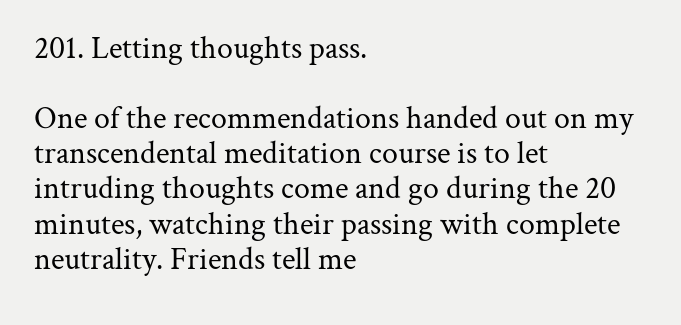201. Letting thoughts pass.

One of the recommendations handed out on my transcendental meditation course is to let intruding thoughts come and go during the 20 minutes, watching their passing with complete neutrality. Friends tell me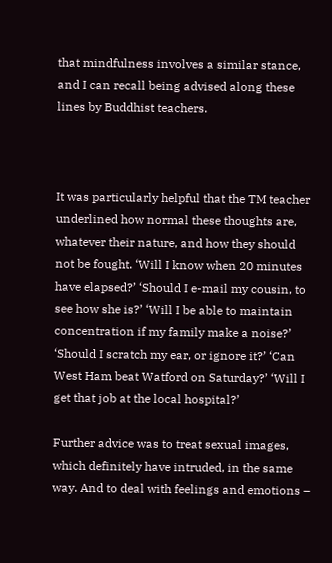that mindfulness involves a similar stance, and I can recall being advised along these lines by Buddhist teachers.



It was particularly helpful that the TM teacher underlined how normal these thoughts are, whatever their nature, and how they should not be fought. ‘Will I know when 20 minutes have elapsed?’ ‘Should I e-mail my cousin, to see how she is?’ ‘Will I be able to maintain concentration if my family make a noise?’ ‘Should I scratch my ear, or ignore it?’ ‘Can West Ham beat Watford on Saturday?’ ‘Will I get that job at the local hospital?’

Further advice was to treat sexual images, which definitely have intruded, in the same way. And to deal with feelings and emotions –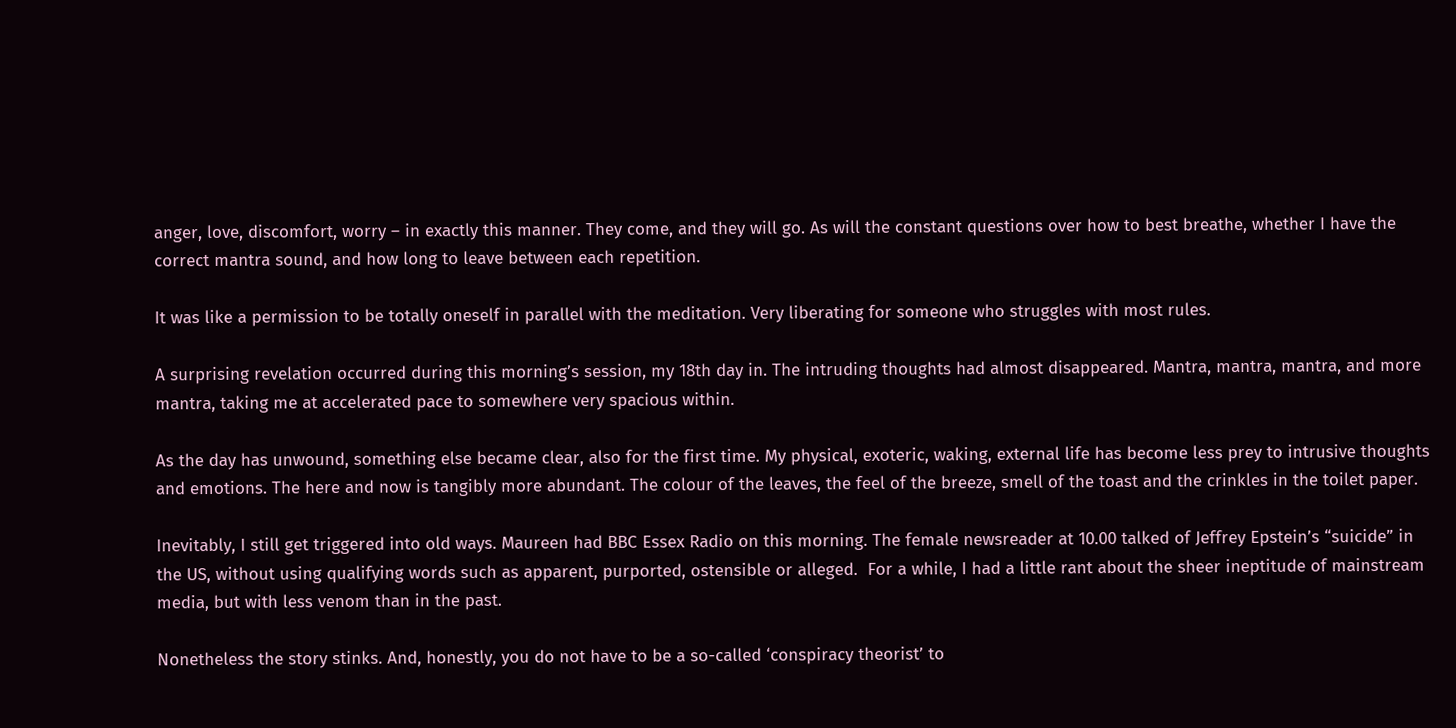anger, love, discomfort, worry – in exactly this manner. They come, and they will go. As will the constant questions over how to best breathe, whether I have the correct mantra sound, and how long to leave between each repetition.

It was like a permission to be totally oneself in parallel with the meditation. Very liberating for someone who struggles with most rules.

A surprising revelation occurred during this morning’s session, my 18th day in. The intruding thoughts had almost disappeared. Mantra, mantra, mantra, and more mantra, taking me at accelerated pace to somewhere very spacious within.

As the day has unwound, something else became clear, also for the first time. My physical, exoteric, waking, external life has become less prey to intrusive thoughts and emotions. The here and now is tangibly more abundant. The colour of the leaves, the feel of the breeze, smell of the toast and the crinkles in the toilet paper.

Inevitably, I still get triggered into old ways. Maureen had BBC Essex Radio on this morning. The female newsreader at 10.00 talked of Jeffrey Epstein’s “suicide” in the US, without using qualifying words such as apparent, purported, ostensible or alleged.  For a while, I had a little rant about the sheer ineptitude of mainstream media, but with less venom than in the past.

Nonetheless the story stinks. And, honestly, you do not have to be a so-called ‘conspiracy theorist’ to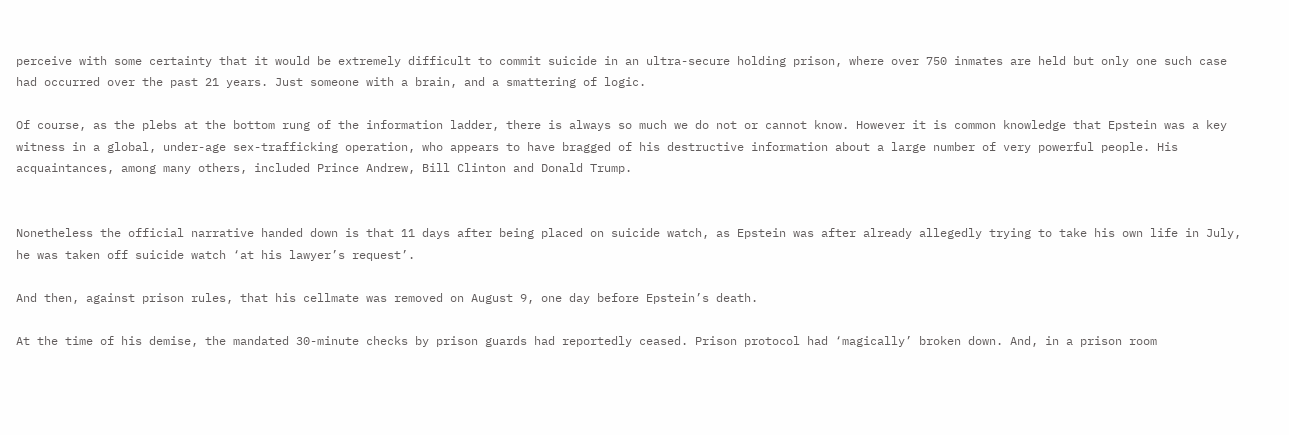perceive with some certainty that it would be extremely difficult to commit suicide in an ultra-secure holding prison, where over 750 inmates are held but only one such case had occurred over the past 21 years. Just someone with a brain, and a smattering of logic.

Of course, as the plebs at the bottom rung of the information ladder, there is always so much we do not or cannot know. However it is common knowledge that Epstein was a key witness in a global, under-age sex-trafficking operation, who appears to have bragged of his destructive information about a large number of very powerful people. His acquaintances, among many others, included Prince Andrew, Bill Clinton and Donald Trump.


Nonetheless the official narrative handed down is that 11 days after being placed on suicide watch, as Epstein was after already allegedly trying to take his own life in July, he was taken off suicide watch ‘at his lawyer’s request’.

And then, against prison rules, that his cellmate was removed on August 9, one day before Epstein’s death.

At the time of his demise, the mandated 30-minute checks by prison guards had reportedly ceased. Prison protocol had ‘magically’ broken down. And, in a prison room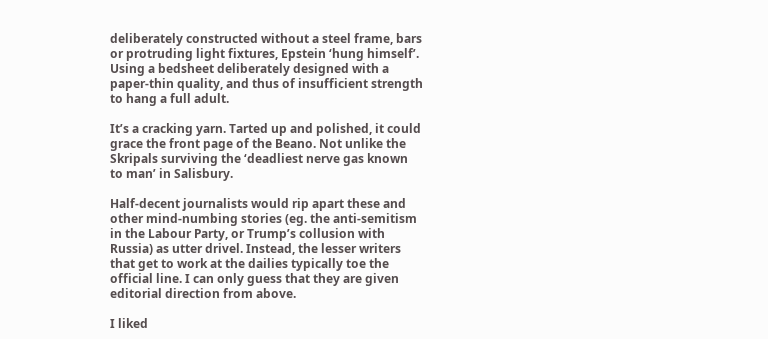deliberately constructed without a steel frame, bars or protruding light fixtures, Epstein ‘hung himself’. Using a bedsheet deliberately designed with a paper-thin quality, and thus of insufficient strength to hang a full adult.

It’s a cracking yarn. Tarted up and polished, it could grace the front page of the Beano. Not unlike the Skripals surviving the ‘deadliest nerve gas known to man’ in Salisbury.

Half-decent journalists would rip apart these and other mind-numbing stories (eg. the anti-semitism in the Labour Party, or Trump’s collusion with Russia) as utter drivel. Instead, the lesser writers that get to work at the dailies typically toe the official line. I can only guess that they are given editorial direction from above.

I liked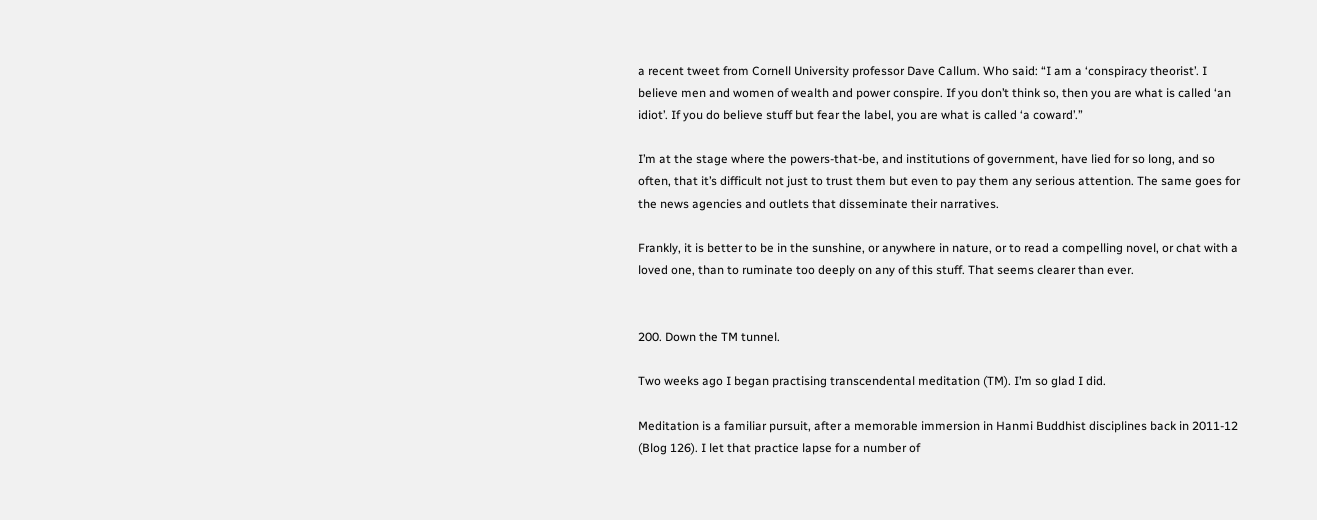a recent tweet from Cornell University professor Dave Callum. Who said: “I am a ‘conspiracy theorist’. I believe men and women of wealth and power conspire. If you don’t think so, then you are what is called ‘an idiot’. If you do believe stuff but fear the label, you are what is called ‘a coward’.”

I’m at the stage where the powers-that-be, and institutions of government, have lied for so long, and so often, that it’s difficult not just to trust them but even to pay them any serious attention. The same goes for the news agencies and outlets that disseminate their narratives.

Frankly, it is better to be in the sunshine, or anywhere in nature, or to read a compelling novel, or chat with a loved one, than to ruminate too deeply on any of this stuff. That seems clearer than ever.


200. Down the TM tunnel.

Two weeks ago I began practising transcendental meditation (TM). I’m so glad I did.

Meditation is a familiar pursuit, after a memorable immersion in Hanmi Buddhist disciplines back in 2011-12 (Blog 126). I let that practice lapse for a number of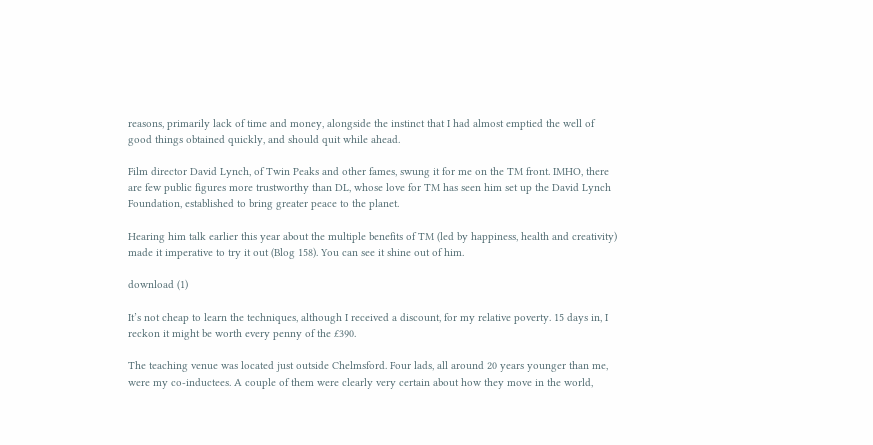reasons, primarily lack of time and money, alongside the instinct that I had almost emptied the well of good things obtained quickly, and should quit while ahead.

Film director David Lynch, of Twin Peaks and other fames, swung it for me on the TM front. IMHO, there are few public figures more trustworthy than DL, whose love for TM has seen him set up the David Lynch Foundation, established to bring greater peace to the planet.

Hearing him talk earlier this year about the multiple benefits of TM (led by happiness, health and creativity) made it imperative to try it out (Blog 158). You can see it shine out of him.

download (1)

It’s not cheap to learn the techniques, although I received a discount, for my relative poverty. 15 days in, I reckon it might be worth every penny of the £390.

The teaching venue was located just outside Chelmsford. Four lads, all around 20 years younger than me, were my co-inductees. A couple of them were clearly very certain about how they move in the world,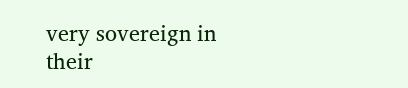very sovereign in their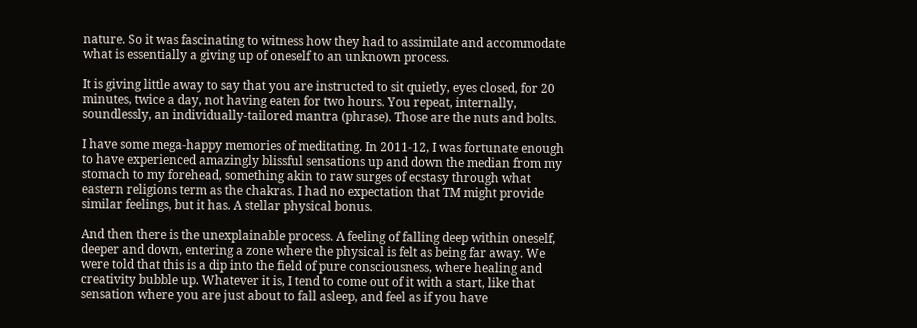nature. So it was fascinating to witness how they had to assimilate and accommodate what is essentially a giving up of oneself to an unknown process.

It is giving little away to say that you are instructed to sit quietly, eyes closed, for 20 minutes, twice a day, not having eaten for two hours. You repeat, internally, soundlessly, an individually-tailored mantra (phrase). Those are the nuts and bolts.

I have some mega-happy memories of meditating. In 2011-12, I was fortunate enough to have experienced amazingly blissful sensations up and down the median from my stomach to my forehead, something akin to raw surges of ecstasy through what eastern religions term as the chakras. I had no expectation that TM might provide similar feelings, but it has. A stellar physical bonus.

And then there is the unexplainable process. A feeling of falling deep within oneself, deeper and down, entering a zone where the physical is felt as being far away. We were told that this is a dip into the field of pure consciousness, where healing and creativity bubble up. Whatever it is, I tend to come out of it with a start, like that sensation where you are just about to fall asleep, and feel as if you have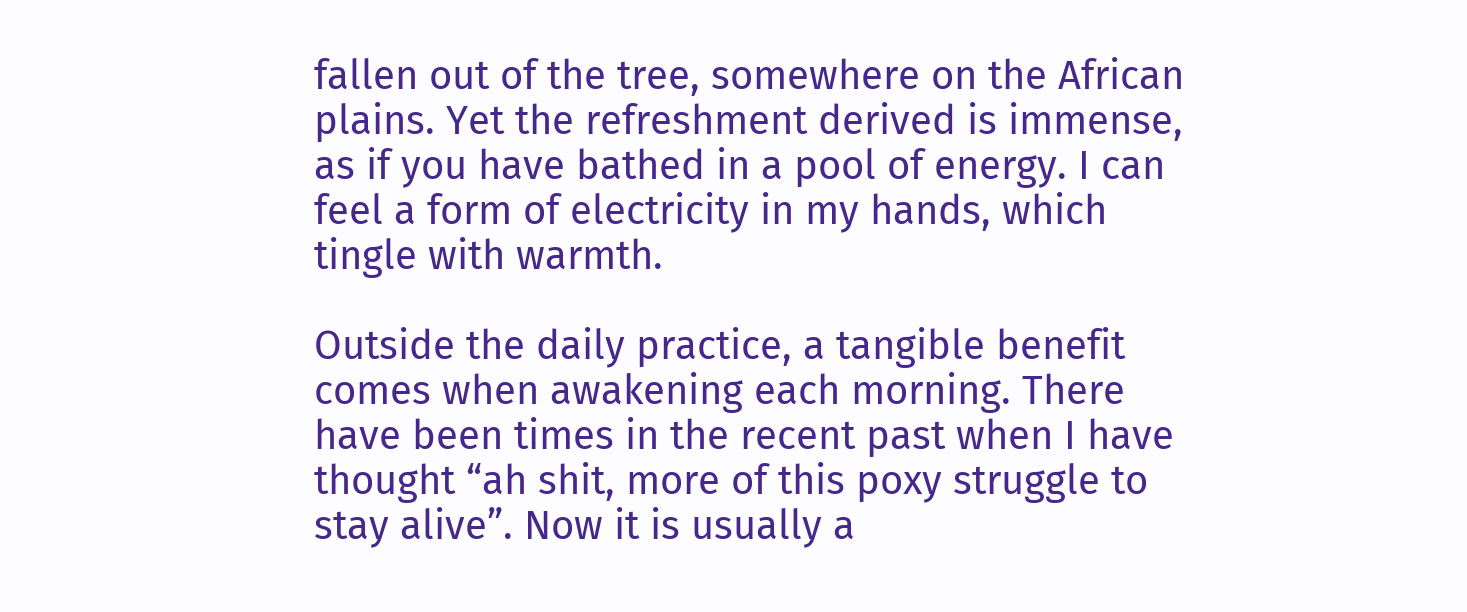fallen out of the tree, somewhere on the African plains. Yet the refreshment derived is immense, as if you have bathed in a pool of energy. I can feel a form of electricity in my hands, which tingle with warmth.

Outside the daily practice, a tangible benefit comes when awakening each morning. There have been times in the recent past when I have thought “ah shit, more of this poxy struggle to stay alive”. Now it is usually a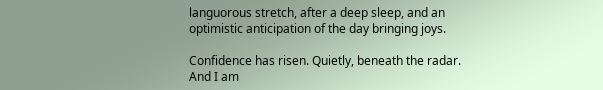languorous stretch, after a deep sleep, and an optimistic anticipation of the day bringing joys.

Confidence has risen. Quietly, beneath the radar. And I am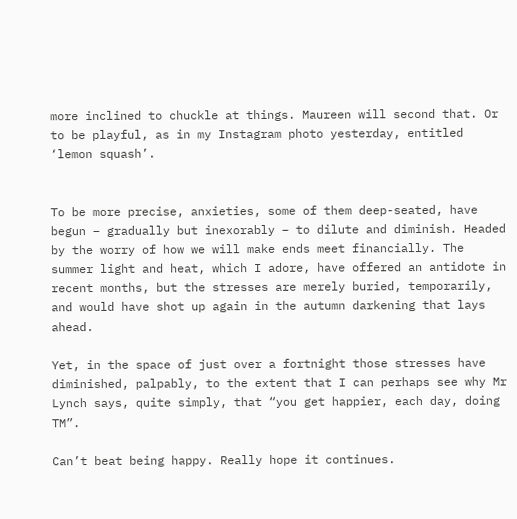more inclined to chuckle at things. Maureen will second that. Or to be playful, as in my Instagram photo yesterday, entitled ‘lemon squash’.


To be more precise, anxieties, some of them deep-seated, have begun – gradually but inexorably – to dilute and diminish. Headed by the worry of how we will make ends meet financially. The summer light and heat, which I adore, have offered an antidote in recent months, but the stresses are merely buried, temporarily, and would have shot up again in the autumn darkening that lays ahead.

Yet, in the space of just over a fortnight those stresses have diminished, palpably, to the extent that I can perhaps see why Mr Lynch says, quite simply, that “you get happier, each day, doing TM”.

Can’t beat being happy. Really hope it continues.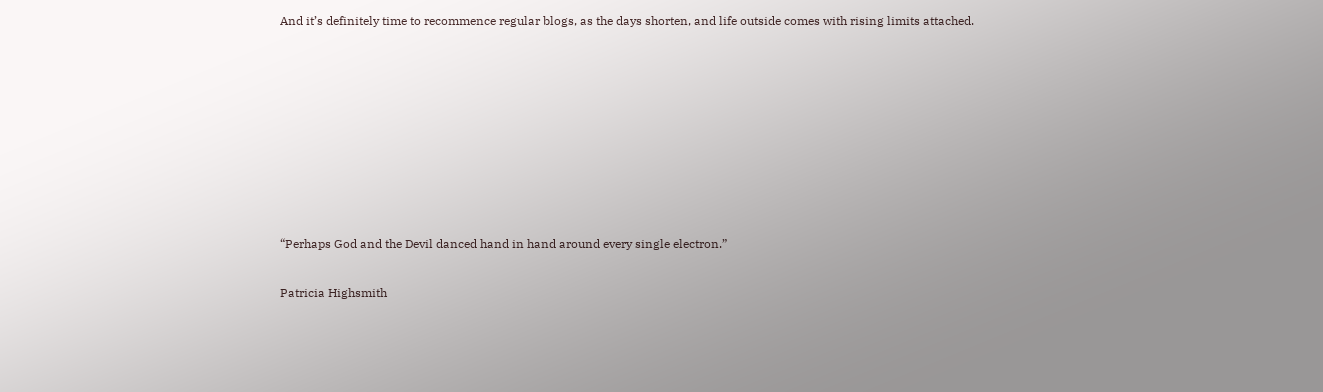And it’s definitely time to recommence regular blogs, as the days shorten, and life outside comes with rising limits attached.








“Perhaps God and the Devil danced hand in hand around every single electron.”

Patricia Highsmith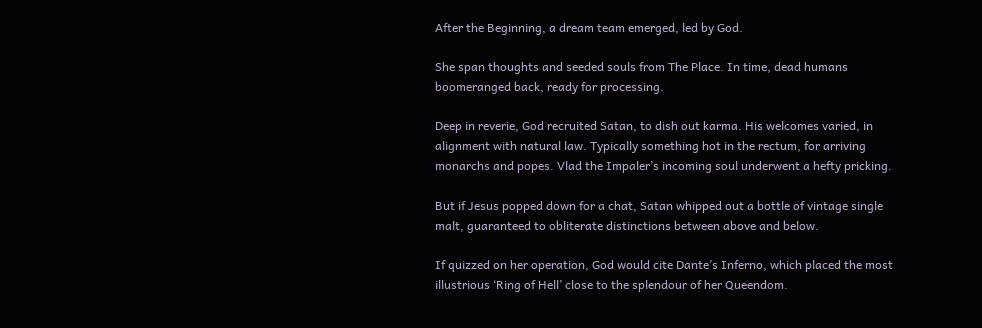After the Beginning, a dream team emerged, led by God.

She span thoughts and seeded souls from The Place. In time, dead humans boomeranged back, ready for processing.

Deep in reverie, God recruited Satan, to dish out karma. His welcomes varied, in alignment with natural law. Typically something hot in the rectum, for arriving monarchs and popes. Vlad the Impaler’s incoming soul underwent a hefty pricking.

But if Jesus popped down for a chat, Satan whipped out a bottle of vintage single malt, guaranteed to obliterate distinctions between above and below.

If quizzed on her operation, God would cite Dante’s Inferno, which placed the most illustrious ‘Ring of Hell’ close to the splendour of her Queendom.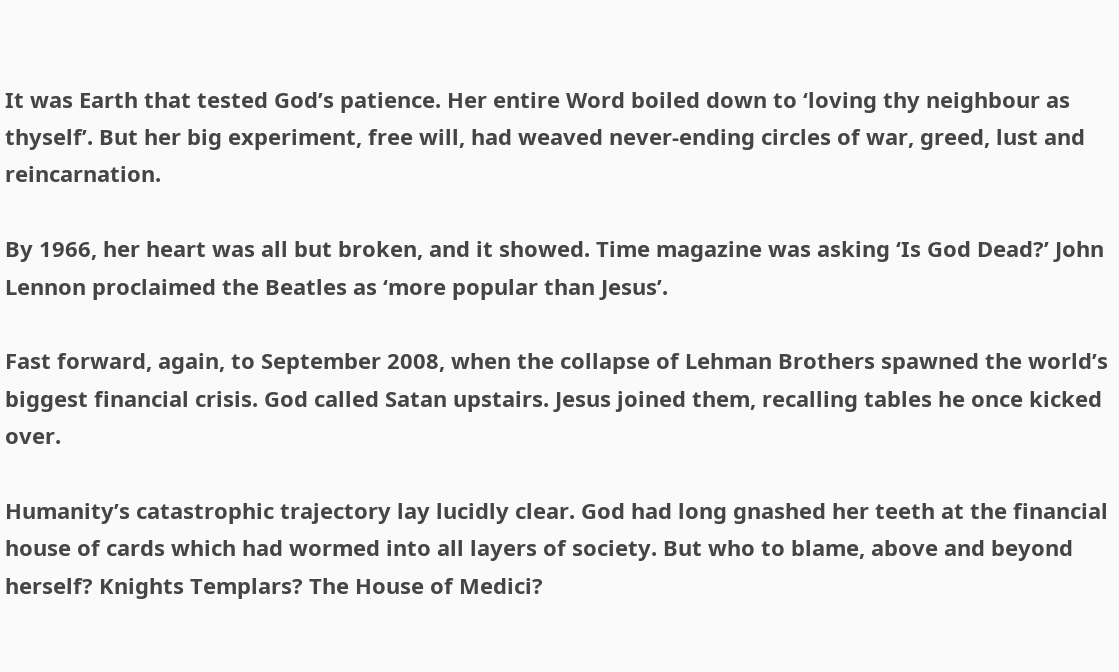It was Earth that tested God’s patience. Her entire Word boiled down to ‘loving thy neighbour as thyself’. But her big experiment, free will, had weaved never-ending circles of war, greed, lust and reincarnation.

By 1966, her heart was all but broken, and it showed. Time magazine was asking ‘Is God Dead?’ John Lennon proclaimed the Beatles as ‘more popular than Jesus’.

Fast forward, again, to September 2008, when the collapse of Lehman Brothers spawned the world’s biggest financial crisis. God called Satan upstairs. Jesus joined them, recalling tables he once kicked over.

Humanity’s catastrophic trajectory lay lucidly clear. God had long gnashed her teeth at the financial house of cards which had wormed into all layers of society. But who to blame, above and beyond herself? Knights Templars? The House of Medici?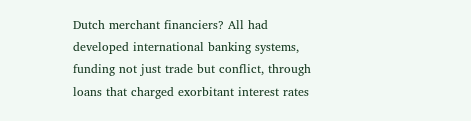Dutch merchant financiers? All had developed international banking systems, funding not just trade but conflict, through loans that charged exorbitant interest rates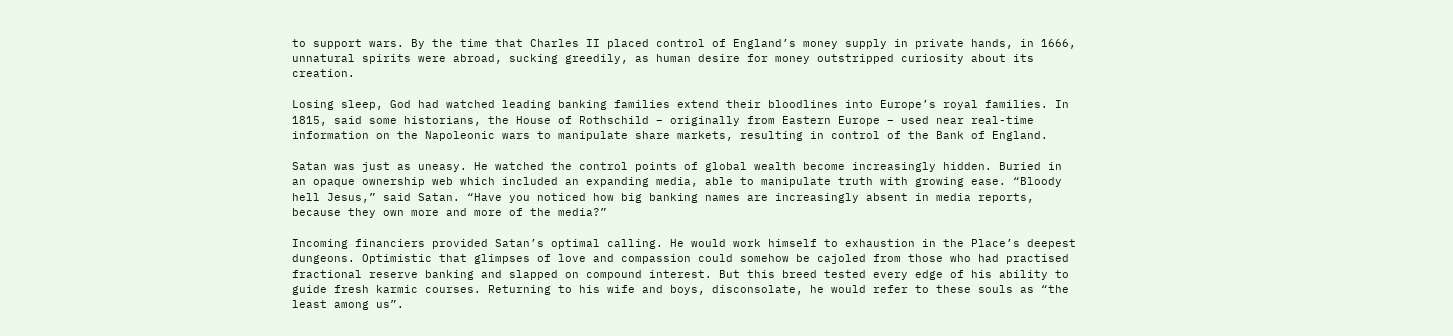to support wars. By the time that Charles II placed control of England’s money supply in private hands, in 1666, unnatural spirits were abroad, sucking greedily, as human desire for money outstripped curiosity about its creation.

Losing sleep, God had watched leading banking families extend their bloodlines into Europe’s royal families. In 1815, said some historians, the House of Rothschild – originally from Eastern Europe – used near real-time information on the Napoleonic wars to manipulate share markets, resulting in control of the Bank of England.

Satan was just as uneasy. He watched the control points of global wealth become increasingly hidden. Buried in an opaque ownership web which included an expanding media, able to manipulate truth with growing ease. “Bloody hell Jesus,” said Satan. “Have you noticed how big banking names are increasingly absent in media reports, because they own more and more of the media?”

Incoming financiers provided Satan’s optimal calling. He would work himself to exhaustion in the Place’s deepest dungeons. Optimistic that glimpses of love and compassion could somehow be cajoled from those who had practised fractional reserve banking and slapped on compound interest. But this breed tested every edge of his ability to guide fresh karmic courses. Returning to his wife and boys, disconsolate, he would refer to these souls as “the least among us”.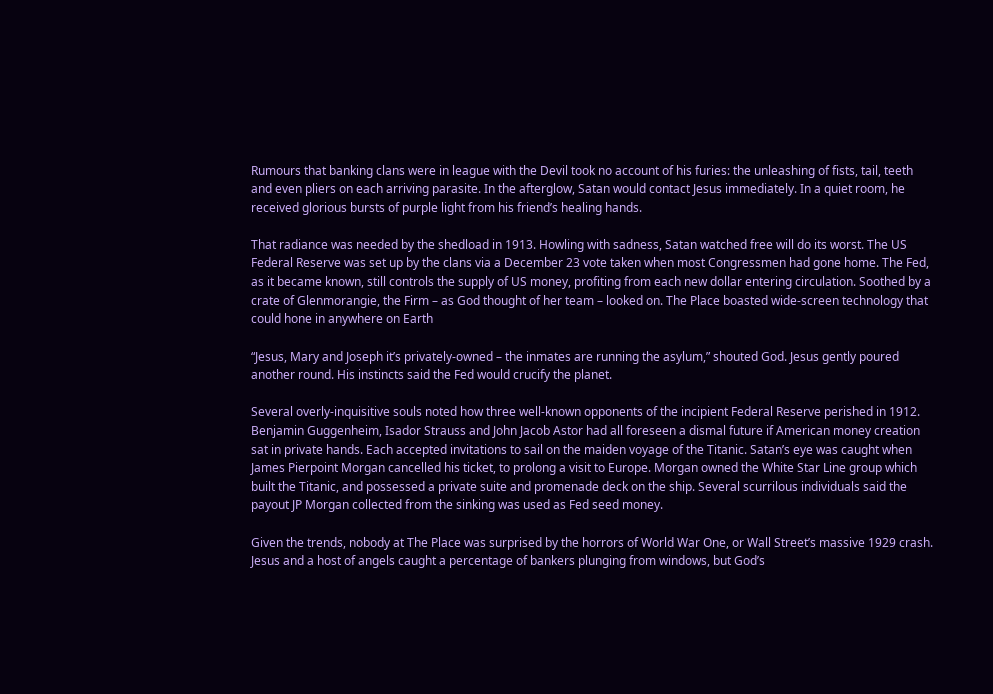Rumours that banking clans were in league with the Devil took no account of his furies: the unleashing of fists, tail, teeth and even pliers on each arriving parasite. In the afterglow, Satan would contact Jesus immediately. In a quiet room, he received glorious bursts of purple light from his friend’s healing hands.

That radiance was needed by the shedload in 1913. Howling with sadness, Satan watched free will do its worst. The US Federal Reserve was set up by the clans via a December 23 vote taken when most Congressmen had gone home. The Fed, as it became known, still controls the supply of US money, profiting from each new dollar entering circulation. Soothed by a crate of Glenmorangie, the Firm – as God thought of her team – looked on. The Place boasted wide-screen technology that could hone in anywhere on Earth

“Jesus, Mary and Joseph it’s privately-owned – the inmates are running the asylum,” shouted God. Jesus gently poured another round. His instincts said the Fed would crucify the planet.

Several overly-inquisitive souls noted how three well-known opponents of the incipient Federal Reserve perished in 1912. Benjamin Guggenheim, Isador Strauss and John Jacob Astor had all foreseen a dismal future if American money creation sat in private hands. Each accepted invitations to sail on the maiden voyage of the Titanic. Satan’s eye was caught when James Pierpoint Morgan cancelled his ticket, to prolong a visit to Europe. Morgan owned the White Star Line group which built the Titanic, and possessed a private suite and promenade deck on the ship. Several scurrilous individuals said the payout JP Morgan collected from the sinking was used as Fed seed money.

Given the trends, nobody at The Place was surprised by the horrors of World War One, or Wall Street’s massive 1929 crash. Jesus and a host of angels caught a percentage of bankers plunging from windows, but God’s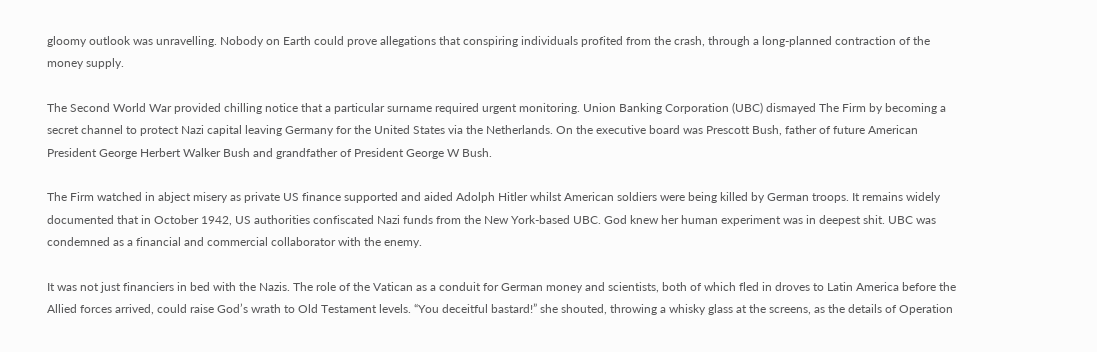gloomy outlook was unravelling. Nobody on Earth could prove allegations that conspiring individuals profited from the crash, through a long-planned contraction of the money supply.

The Second World War provided chilling notice that a particular surname required urgent monitoring. Union Banking Corporation (UBC) dismayed The Firm by becoming a secret channel to protect Nazi capital leaving Germany for the United States via the Netherlands. On the executive board was Prescott Bush, father of future American President George Herbert Walker Bush and grandfather of President George W Bush.

The Firm watched in abject misery as private US finance supported and aided Adolph Hitler whilst American soldiers were being killed by German troops. It remains widely documented that in October 1942, US authorities confiscated Nazi funds from the New York-based UBC. God knew her human experiment was in deepest shit. UBC was condemned as a financial and commercial collaborator with the enemy.

It was not just financiers in bed with the Nazis. The role of the Vatican as a conduit for German money and scientists, both of which fled in droves to Latin America before the Allied forces arrived, could raise God’s wrath to Old Testament levels. “You deceitful bastard!” she shouted, throwing a whisky glass at the screens, as the details of Operation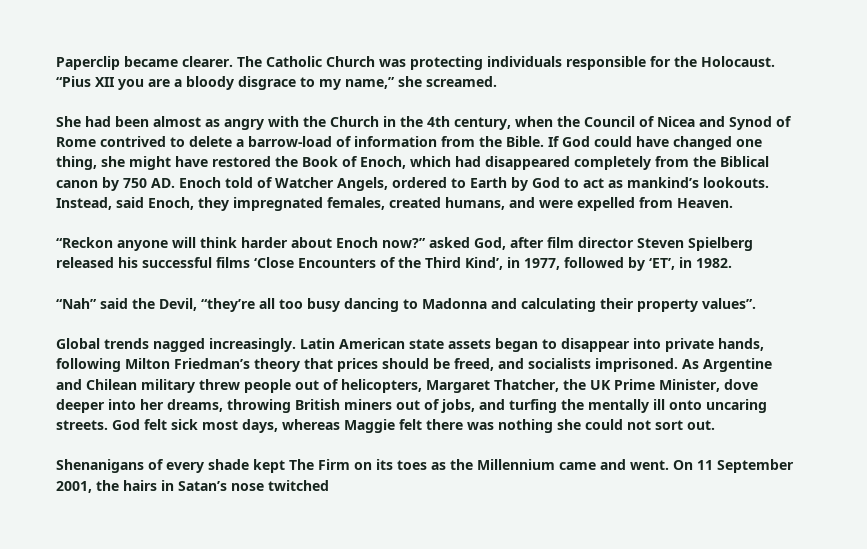Paperclip became clearer. The Catholic Church was protecting individuals responsible for the Holocaust. “Pius XII you are a bloody disgrace to my name,” she screamed.

She had been almost as angry with the Church in the 4th century, when the Council of Nicea and Synod of Rome contrived to delete a barrow-load of information from the Bible. If God could have changed one thing, she might have restored the Book of Enoch, which had disappeared completely from the Biblical canon by 750 AD. Enoch told of Watcher Angels, ordered to Earth by God to act as mankind’s lookouts. Instead, said Enoch, they impregnated females, created humans, and were expelled from Heaven.

“Reckon anyone will think harder about Enoch now?” asked God, after film director Steven Spielberg released his successful films ‘Close Encounters of the Third Kind’, in 1977, followed by ‘ET’, in 1982.

“Nah” said the Devil, “they’re all too busy dancing to Madonna and calculating their property values”.

Global trends nagged increasingly. Latin American state assets began to disappear into private hands, following Milton Friedman’s theory that prices should be freed, and socialists imprisoned. As Argentine and Chilean military threw people out of helicopters, Margaret Thatcher, the UK Prime Minister, dove deeper into her dreams, throwing British miners out of jobs, and turfing the mentally ill onto uncaring streets. God felt sick most days, whereas Maggie felt there was nothing she could not sort out.

Shenanigans of every shade kept The Firm on its toes as the Millennium came and went. On 11 September 2001, the hairs in Satan’s nose twitched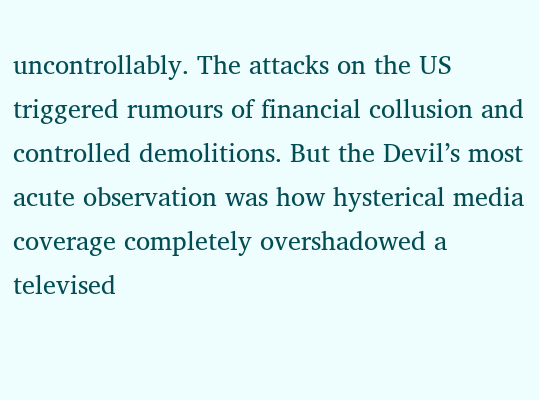uncontrollably. The attacks on the US triggered rumours of financial collusion and controlled demolitions. But the Devil’s most acute observation was how hysterical media coverage completely overshadowed a televised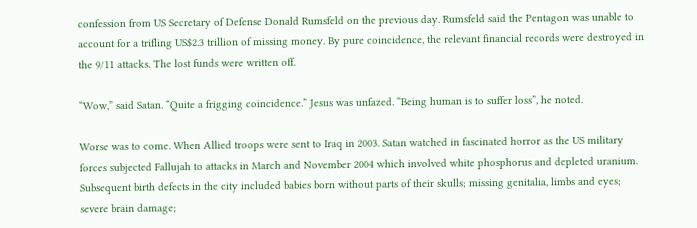confession from US Secretary of Defense Donald Rumsfeld on the previous day. Rumsfeld said the Pentagon was unable to account for a trifling US$2.3 trillion of missing money. By pure coincidence, the relevant financial records were destroyed in the 9/11 attacks. The lost funds were written off.

“Wow,” said Satan. “Quite a frigging coincidence.” Jesus was unfazed. “Being human is to suffer loss”, he noted.

Worse was to come. When Allied troops were sent to Iraq in 2003. Satan watched in fascinated horror as the US military forces subjected Fallujah to attacks in March and November 2004 which involved white phosphorus and depleted uranium. Subsequent birth defects in the city included babies born without parts of their skulls; missing genitalia, limbs and eyes; severe brain damage;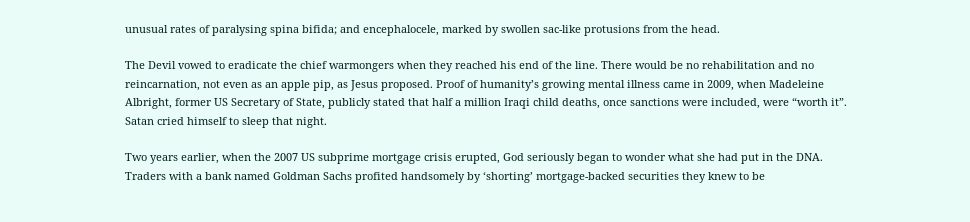unusual rates of paralysing spina bifida; and encephalocele, marked by swollen sac-like protusions from the head.

The Devil vowed to eradicate the chief warmongers when they reached his end of the line. There would be no rehabilitation and no reincarnation, not even as an apple pip, as Jesus proposed. Proof of humanity’s growing mental illness came in 2009, when Madeleine Albright, former US Secretary of State, publicly stated that half a million Iraqi child deaths, once sanctions were included, were “worth it”. Satan cried himself to sleep that night.

Two years earlier, when the 2007 US subprime mortgage crisis erupted, God seriously began to wonder what she had put in the DNA. Traders with a bank named Goldman Sachs profited handsomely by ‘shorting’ mortgage-backed securities they knew to be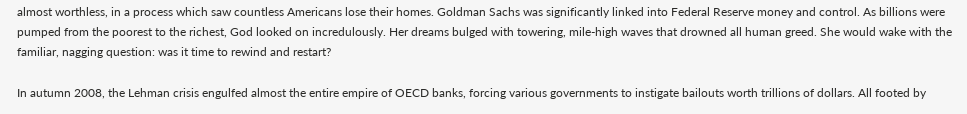almost worthless, in a process which saw countless Americans lose their homes. Goldman Sachs was significantly linked into Federal Reserve money and control. As billions were pumped from the poorest to the richest, God looked on incredulously. Her dreams bulged with towering, mile-high waves that drowned all human greed. She would wake with the familiar, nagging question: was it time to rewind and restart?

In autumn 2008, the Lehman crisis engulfed almost the entire empire of OECD banks, forcing various governments to instigate bailouts worth trillions of dollars. All footed by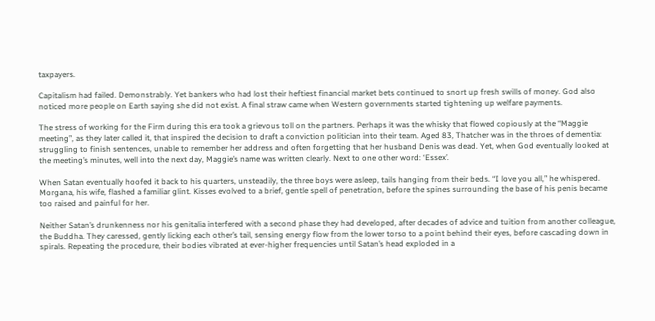taxpayers.

Capitalism had failed. Demonstrably. Yet bankers who had lost their heftiest financial market bets continued to snort up fresh swills of money. God also noticed more people on Earth saying she did not exist. A final straw came when Western governments started tightening up welfare payments.

The stress of working for the Firm during this era took a grievous toll on the partners. Perhaps it was the whisky that flowed copiously at the “Maggie meeting”, as they later called it, that inspired the decision to draft a conviction politician into their team. Aged 83, Thatcher was in the throes of dementia: struggling to finish sentences, unable to remember her address and often forgetting that her husband Denis was dead. Yet, when God eventually looked at the meeting’s minutes, well into the next day, Maggie’s name was written clearly. Next to one other word: ‘Essex’.

When Satan eventually hoofed it back to his quarters, unsteadily, the three boys were asleep, tails hanging from their beds. “I love you all,” he whispered. Morgana, his wife, flashed a familiar glint. Kisses evolved to a brief, gentle spell of penetration, before the spines surrounding the base of his penis became too raised and painful for her.

Neither Satan’s drunkenness nor his genitalia interfered with a second phase they had developed, after decades of advice and tuition from another colleague, the Buddha. They caressed, gently licking each other’s tail, sensing energy flow from the lower torso to a point behind their eyes, before cascading down in spirals. Repeating the procedure, their bodies vibrated at ever-higher frequencies until Satan’s head exploded in a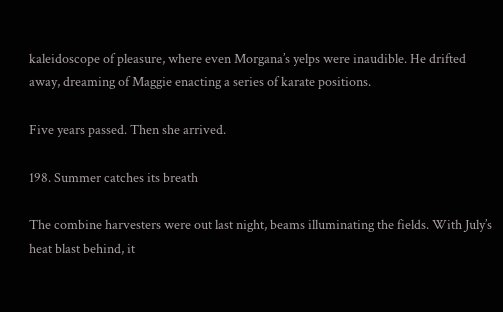kaleidoscope of pleasure, where even Morgana’s yelps were inaudible. He drifted away, dreaming of Maggie enacting a series of karate positions.

Five years passed. Then she arrived.

198. Summer catches its breath

The combine harvesters were out last night, beams illuminating the fields. With July’s heat blast behind, it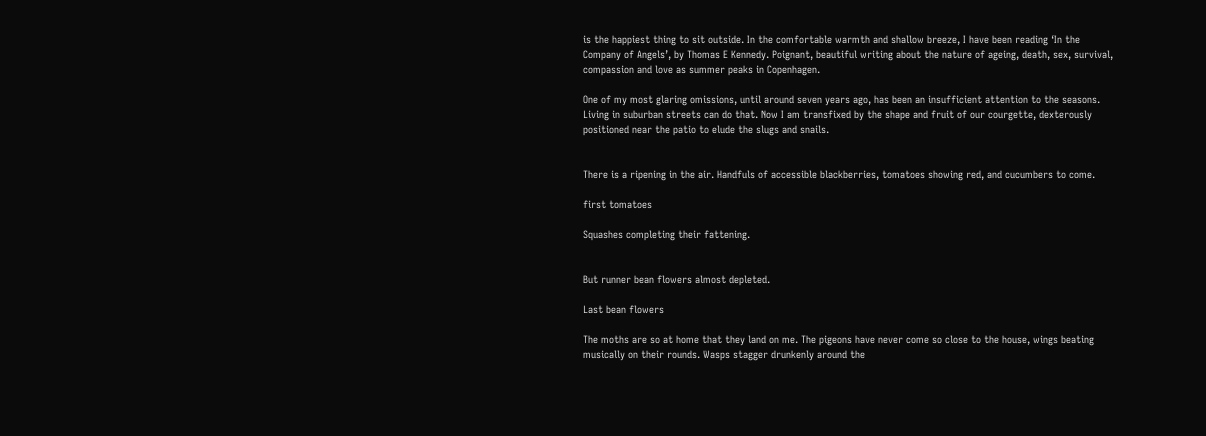is the happiest thing to sit outside. In the comfortable warmth and shallow breeze, I have been reading ‘In the Company of Angels’, by Thomas E Kennedy. Poignant, beautiful writing about the nature of ageing, death, sex, survival, compassion and love as summer peaks in Copenhagen.

One of my most glaring omissions, until around seven years ago, has been an insufficient attention to the seasons. Living in suburban streets can do that. Now I am transfixed by the shape and fruit of our courgette, dexterously positioned near the patio to elude the slugs and snails.


There is a ripening in the air. Handfuls of accessible blackberries, tomatoes showing red, and cucumbers to come.

first tomatoes

Squashes completing their fattening.


But runner bean flowers almost depleted.

Last bean flowers

The moths are so at home that they land on me. The pigeons have never come so close to the house, wings beating musically on their rounds. Wasps stagger drunkenly around the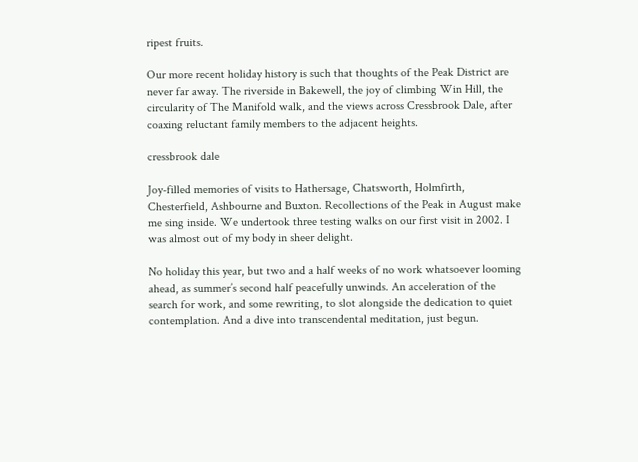ripest fruits.

Our more recent holiday history is such that thoughts of the Peak District are never far away. The riverside in Bakewell, the joy of climbing Win Hill, the circularity of The Manifold walk, and the views across Cressbrook Dale, after coaxing reluctant family members to the adjacent heights.

cressbrook dale

Joy-filled memories of visits to Hathersage, Chatsworth, Holmfirth, Chesterfield, Ashbourne and Buxton. Recollections of the Peak in August make me sing inside. We undertook three testing walks on our first visit in 2002. I was almost out of my body in sheer delight.

No holiday this year, but two and a half weeks of no work whatsoever looming ahead, as summer’s second half peacefully unwinds. An acceleration of the search for work, and some rewriting, to slot alongside the dedication to quiet contemplation. And a dive into transcendental meditation, just begun.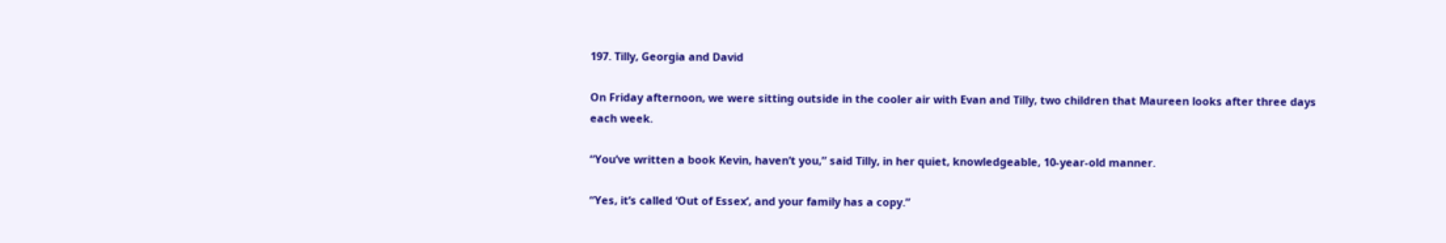197. Tilly, Georgia and David

On Friday afternoon, we were sitting outside in the cooler air with Evan and Tilly, two children that Maureen looks after three days each week.

“You’ve written a book Kevin, haven’t you,” said Tilly, in her quiet, knowledgeable, 10-year-old manner.

“Yes, it’s called ‘Out of Essex’, and your family has a copy.”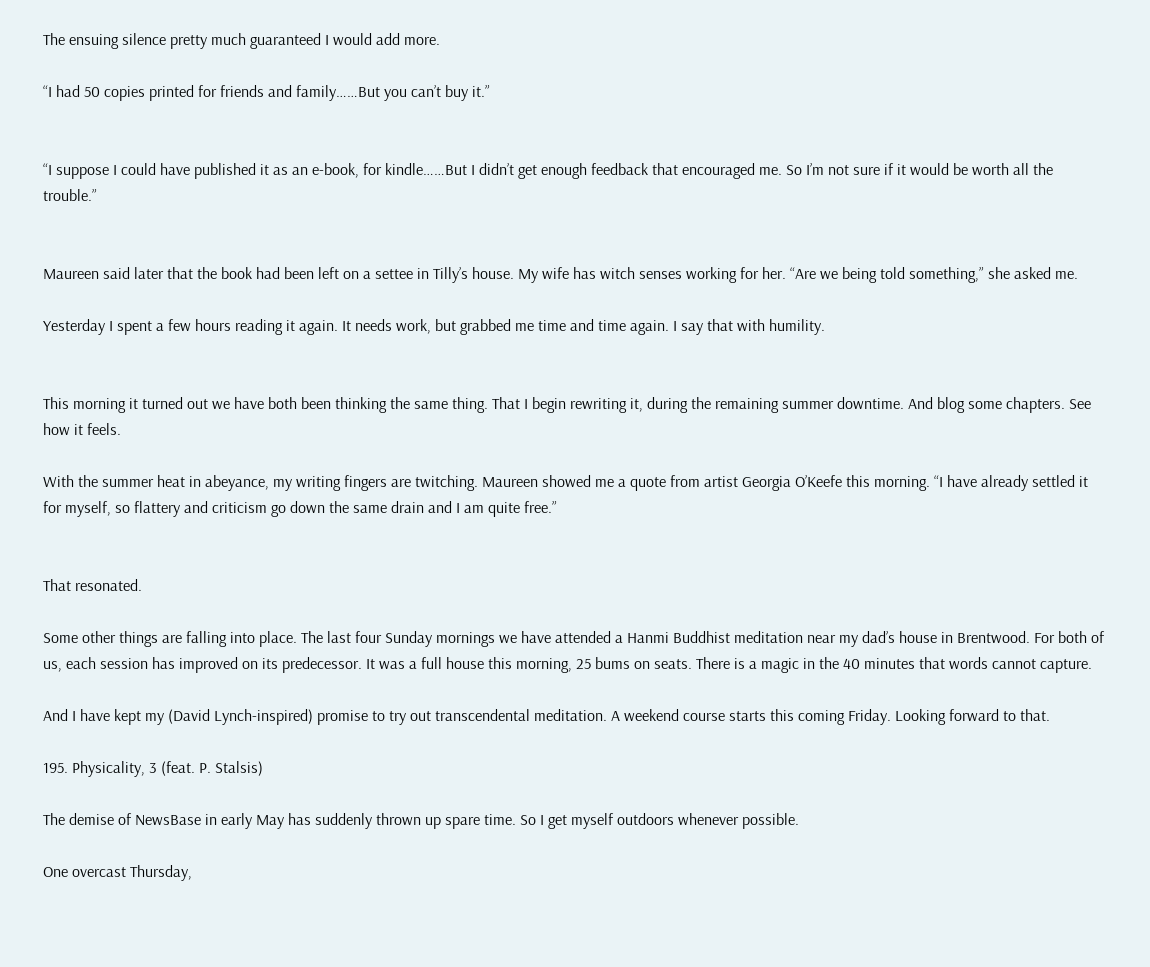The ensuing silence pretty much guaranteed I would add more.

“I had 50 copies printed for friends and family……But you can’t buy it.”


“I suppose I could have published it as an e-book, for kindle……But I didn’t get enough feedback that encouraged me. So I’m not sure if it would be worth all the trouble.”


Maureen said later that the book had been left on a settee in Tilly’s house. My wife has witch senses working for her. “Are we being told something,” she asked me.

Yesterday I spent a few hours reading it again. It needs work, but grabbed me time and time again. I say that with humility.


This morning it turned out we have both been thinking the same thing. That I begin rewriting it, during the remaining summer downtime. And blog some chapters. See how it feels.

With the summer heat in abeyance, my writing fingers are twitching. Maureen showed me a quote from artist Georgia O’Keefe this morning. “I have already settled it for myself, so flattery and criticism go down the same drain and I am quite free.”


That resonated.

Some other things are falling into place. The last four Sunday mornings we have attended a Hanmi Buddhist meditation near my dad’s house in Brentwood. For both of us, each session has improved on its predecessor. It was a full house this morning, 25 bums on seats. There is a magic in the 40 minutes that words cannot capture.

And I have kept my (David Lynch-inspired) promise to try out transcendental meditation. A weekend course starts this coming Friday. Looking forward to that.

195. Physicality, 3 (feat. P. Stalsis)

The demise of NewsBase in early May has suddenly thrown up spare time. So I get myself outdoors whenever possible.

One overcast Thursday,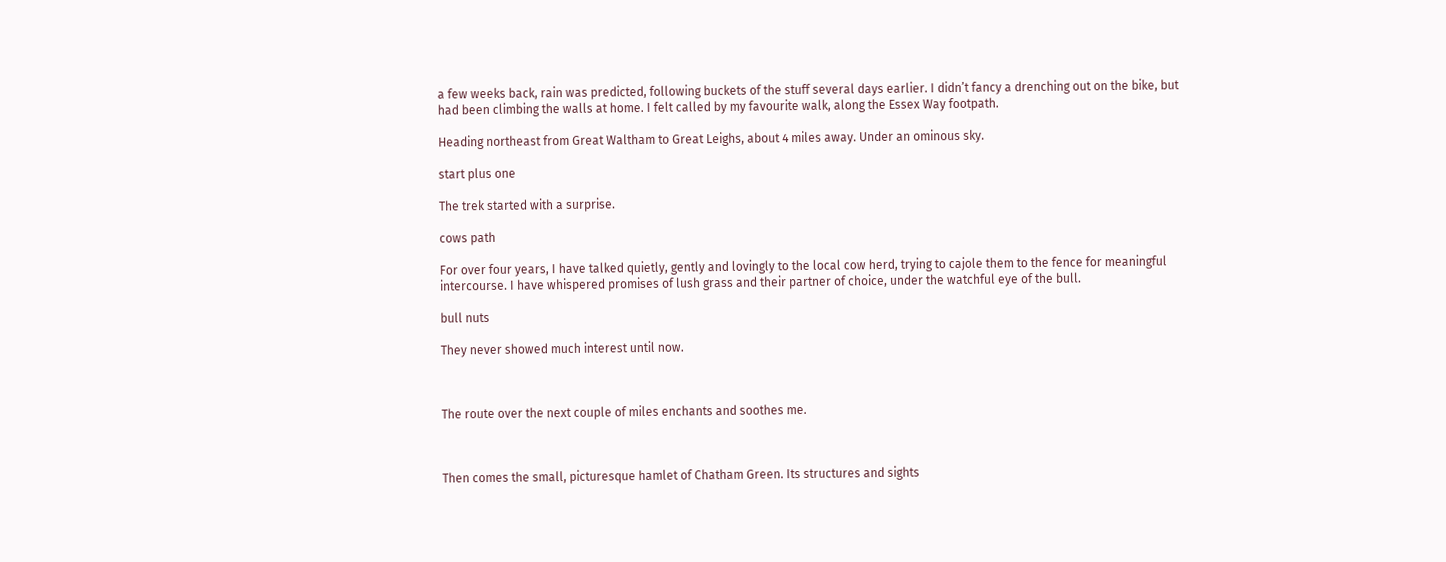a few weeks back, rain was predicted, following buckets of the stuff several days earlier. I didn’t fancy a drenching out on the bike, but had been climbing the walls at home. I felt called by my favourite walk, along the Essex Way footpath.

Heading northeast from Great Waltham to Great Leighs, about 4 miles away. Under an ominous sky.

start plus one

The trek started with a surprise.

cows path

For over four years, I have talked quietly, gently and lovingly to the local cow herd, trying to cajole them to the fence for meaningful intercourse. I have whispered promises of lush grass and their partner of choice, under the watchful eye of the bull.

bull nuts

They never showed much interest until now.



The route over the next couple of miles enchants and soothes me.



Then comes the small, picturesque hamlet of Chatham Green. Its structures and sights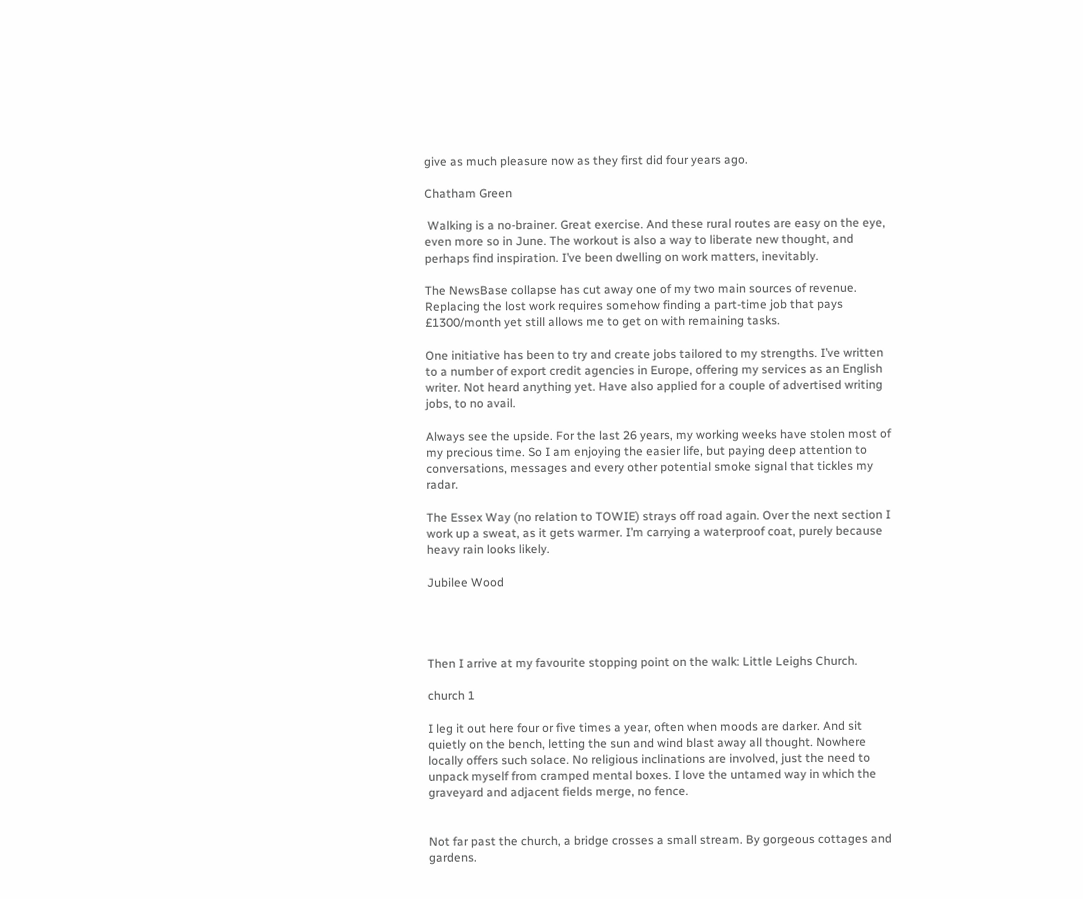give as much pleasure now as they first did four years ago.

Chatham Green

 Walking is a no-brainer. Great exercise. And these rural routes are easy on the eye, even more so in June. The workout is also a way to liberate new thought, and perhaps find inspiration. I’ve been dwelling on work matters, inevitably.

The NewsBase collapse has cut away one of my two main sources of revenue. Replacing the lost work requires somehow finding a part-time job that pays £1300/month yet still allows me to get on with remaining tasks.

One initiative has been to try and create jobs tailored to my strengths. I’ve written to a number of export credit agencies in Europe, offering my services as an English writer. Not heard anything yet. Have also applied for a couple of advertised writing jobs, to no avail.

Always see the upside. For the last 26 years, my working weeks have stolen most of my precious time. So I am enjoying the easier life, but paying deep attention to conversations, messages and every other potential smoke signal that tickles my radar.

The Essex Way (no relation to TOWIE) strays off road again. Over the next section I work up a sweat, as it gets warmer. I’m carrying a waterproof coat, purely because heavy rain looks likely.

Jubilee Wood




Then I arrive at my favourite stopping point on the walk: Little Leighs Church.

church 1

I leg it out here four or five times a year, often when moods are darker. And sit quietly on the bench, letting the sun and wind blast away all thought. Nowhere locally offers such solace. No religious inclinations are involved, just the need to unpack myself from cramped mental boxes. I love the untamed way in which the graveyard and adjacent fields merge, no fence.


Not far past the church, a bridge crosses a small stream. By gorgeous cottages and gardens.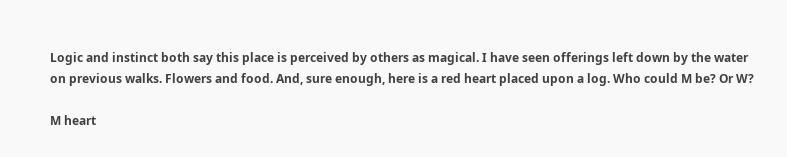Logic and instinct both say this place is perceived by others as magical. I have seen offerings left down by the water on previous walks. Flowers and food. And, sure enough, here is a red heart placed upon a log. Who could M be? Or W?

M heart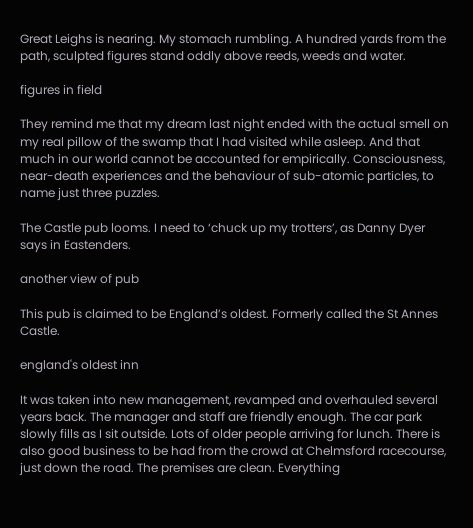Great Leighs is nearing. My stomach rumbling. A hundred yards from the path, sculpted figures stand oddly above reeds, weeds and water.

figures in field

They remind me that my dream last night ended with the actual smell on my real pillow of the swamp that I had visited while asleep. And that much in our world cannot be accounted for empirically. Consciousness, near-death experiences and the behaviour of sub-atomic particles, to name just three puzzles.

The Castle pub looms. I need to ‘chuck up my trotters’, as Danny Dyer says in Eastenders.

another view of pub

This pub is claimed to be England’s oldest. Formerly called the St Annes Castle.

england's oldest inn

It was taken into new management, revamped and overhauled several years back. The manager and staff are friendly enough. The car park slowly fills as I sit outside. Lots of older people arriving for lunch. There is also good business to be had from the crowd at Chelmsford racecourse, just down the road. The premises are clean. Everything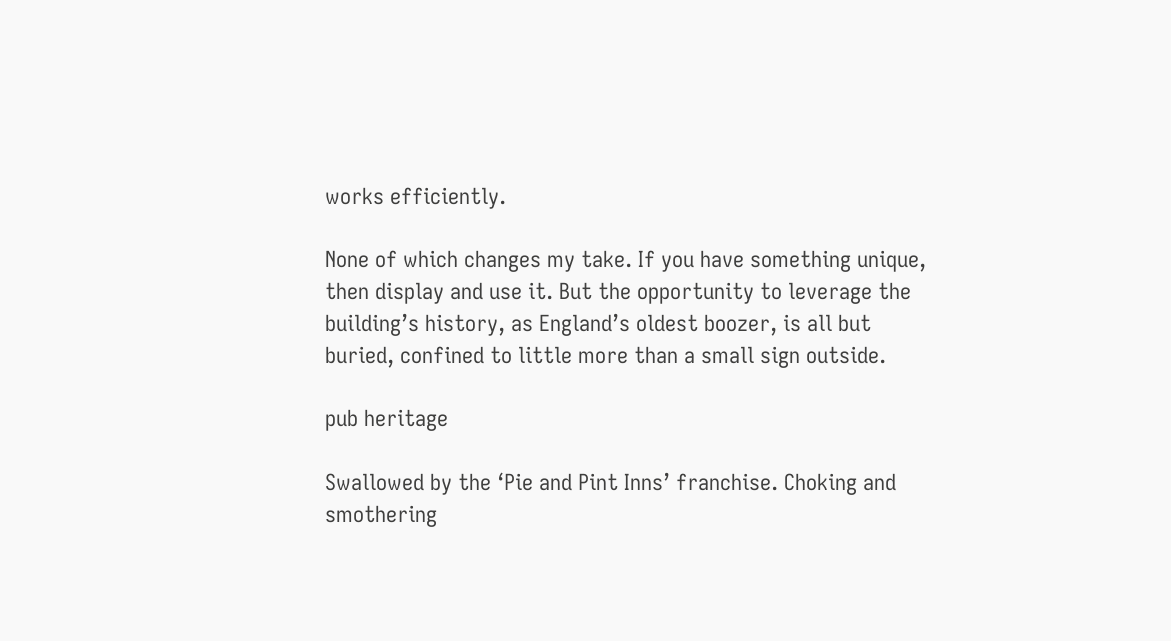works efficiently.

None of which changes my take. If you have something unique, then display and use it. But the opportunity to leverage the building’s history, as England’s oldest boozer, is all but buried, confined to little more than a small sign outside.

pub heritage

Swallowed by the ‘Pie and Pint Inns’ franchise. Choking and smothering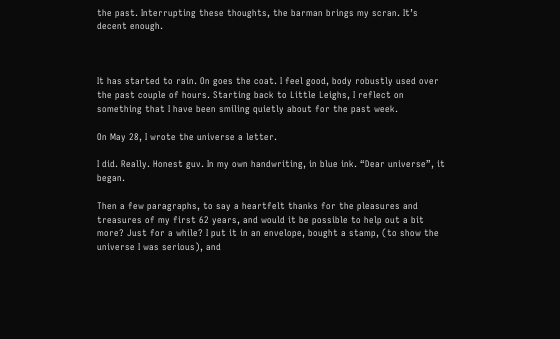the past. Interrupting these thoughts, the barman brings my scran. It’s decent enough.



It has started to rain. On goes the coat. I feel good, body robustly used over the past couple of hours. Starting back to Little Leighs, I reflect on something that I have been smiling quietly about for the past week.

On May 28, I wrote the universe a letter.

I did. Really. Honest guv. In my own handwriting, in blue ink. “Dear universe”, it began.

Then a few paragraphs, to say a heartfelt thanks for the pleasures and treasures of my first 62 years, and would it be possible to help out a bit more? Just for a while? I put it in an envelope, bought a stamp, (to show the universe I was serious), and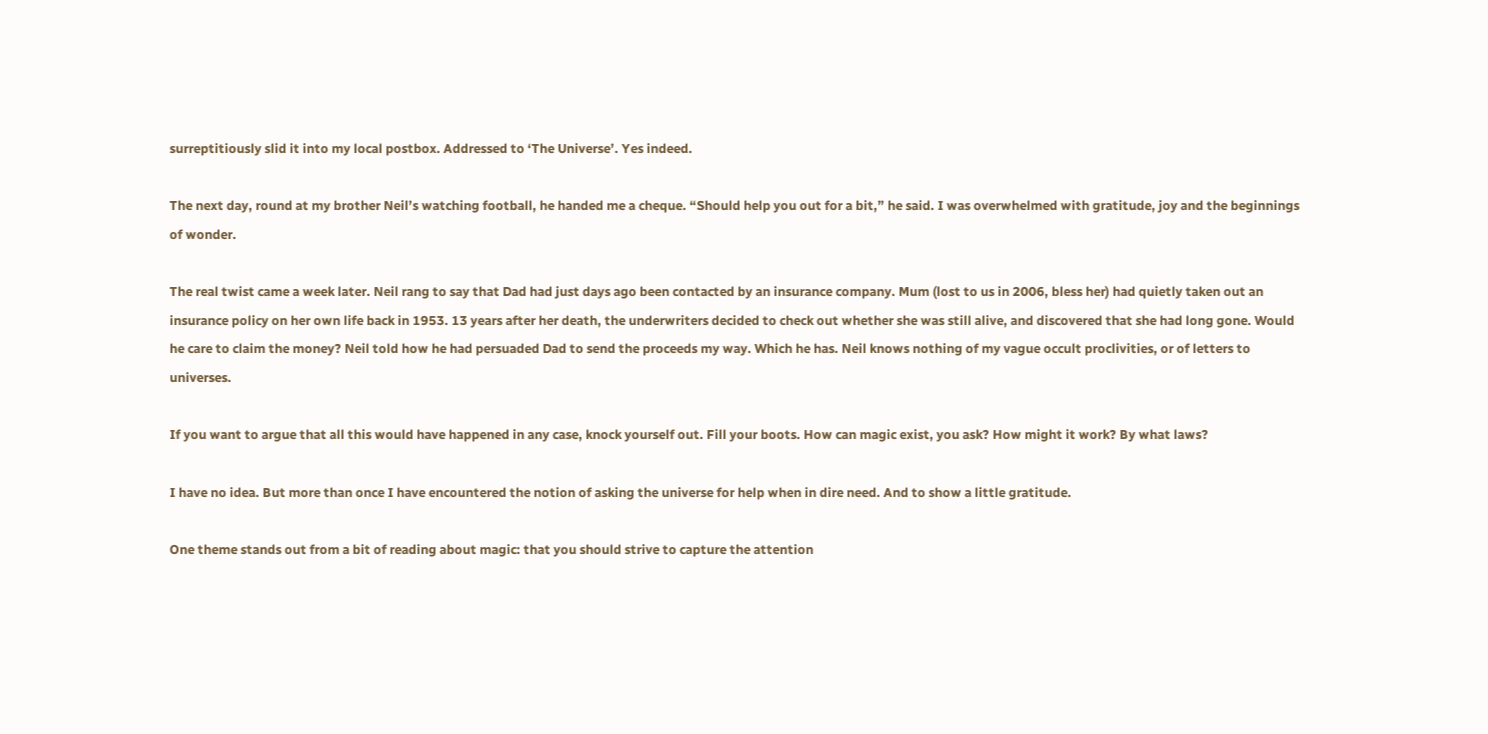surreptitiously slid it into my local postbox. Addressed to ‘The Universe’. Yes indeed.

The next day, round at my brother Neil’s watching football, he handed me a cheque. “Should help you out for a bit,” he said. I was overwhelmed with gratitude, joy and the beginnings of wonder.

The real twist came a week later. Neil rang to say that Dad had just days ago been contacted by an insurance company. Mum (lost to us in 2006, bless her) had quietly taken out an insurance policy on her own life back in 1953. 13 years after her death, the underwriters decided to check out whether she was still alive, and discovered that she had long gone. Would he care to claim the money? Neil told how he had persuaded Dad to send the proceeds my way. Which he has. Neil knows nothing of my vague occult proclivities, or of letters to universes.

If you want to argue that all this would have happened in any case, knock yourself out. Fill your boots. How can magic exist, you ask? How might it work? By what laws?

I have no idea. But more than once I have encountered the notion of asking the universe for help when in dire need. And to show a little gratitude.

One theme stands out from a bit of reading about magic: that you should strive to capture the attention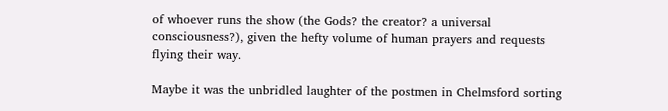of whoever runs the show (the Gods? the creator? a universal consciousness?), given the hefty volume of human prayers and requests flying their way.

Maybe it was the unbridled laughter of the postmen in Chelmsford sorting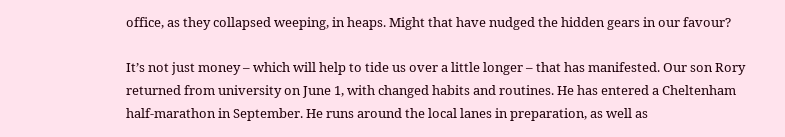office, as they collapsed weeping, in heaps. Might that have nudged the hidden gears in our favour?

It’s not just money – which will help to tide us over a little longer – that has manifested. Our son Rory returned from university on June 1, with changed habits and routines. He has entered a Cheltenham half-marathon in September. He runs around the local lanes in preparation, as well as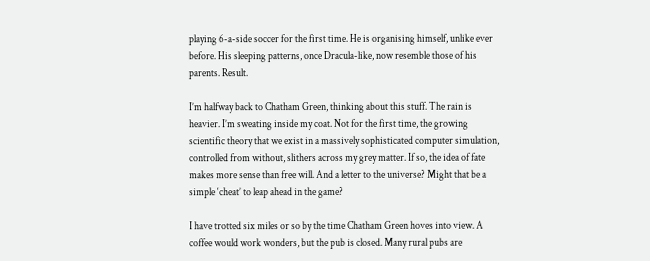playing 6-a-side soccer for the first time. He is organising himself, unlike ever before. His sleeping patterns, once Dracula-like, now resemble those of his parents. Result.

I’m halfway back to Chatham Green, thinking about this stuff. The rain is heavier. I’m sweating inside my coat. Not for the first time, the growing scientific theory that we exist in a massively sophisticated computer simulation, controlled from without, slithers across my grey matter. If so, the idea of fate makes more sense than free will. And a letter to the universe? Might that be a simple ‘cheat’ to leap ahead in the game?

I have trotted six miles or so by the time Chatham Green hoves into view. A coffee would work wonders, but the pub is closed. Many rural pubs are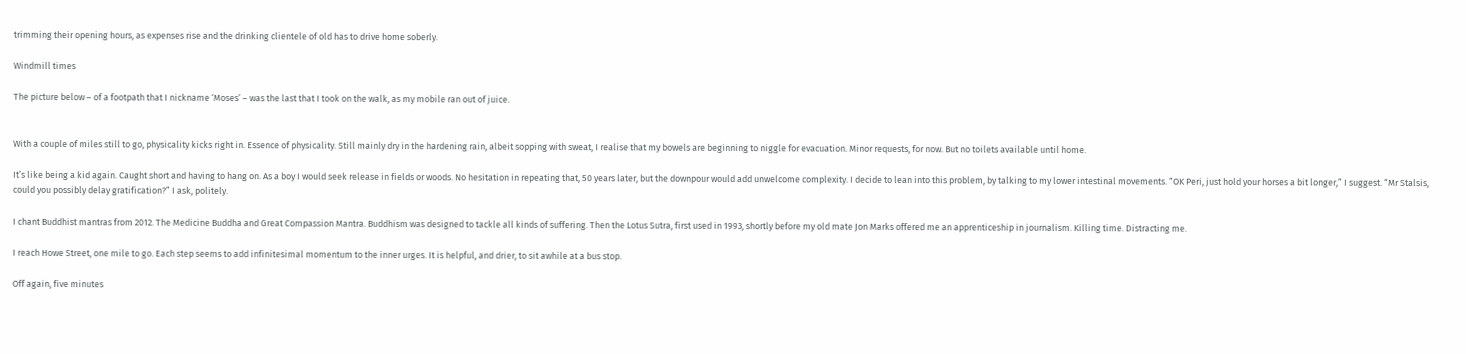trimming their opening hours, as expenses rise and the drinking clientele of old has to drive home soberly.

Windmill times

The picture below – of a footpath that I nickname ‘Moses’ – was the last that I took on the walk, as my mobile ran out of juice.


With a couple of miles still to go, physicality kicks right in. Essence of physicality. Still mainly dry in the hardening rain, albeit sopping with sweat, I realise that my bowels are beginning to niggle for evacuation. Minor requests, for now. But no toilets available until home.

It’s like being a kid again. Caught short and having to hang on. As a boy I would seek release in fields or woods. No hesitation in repeating that, 50 years later, but the downpour would add unwelcome complexity. I decide to lean into this problem, by talking to my lower intestinal movements. “OK Peri, just hold your horses a bit longer,” I suggest. “Mr Stalsis, could you possibly delay gratification?” I ask, politely.

I chant Buddhist mantras from 2012. The Medicine Buddha and Great Compassion Mantra. Buddhism was designed to tackle all kinds of suffering. Then the Lotus Sutra, first used in 1993, shortly before my old mate Jon Marks offered me an apprenticeship in journalism. Killing time. Distracting me.

I reach Howe Street, one mile to go. Each step seems to add infinitesimal momentum to the inner urges. It is helpful, and drier, to sit awhile at a bus stop.

Off again, five minutes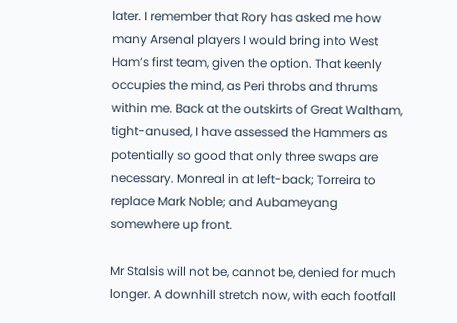later. I remember that Rory has asked me how many Arsenal players I would bring into West Ham’s first team, given the option. That keenly occupies the mind, as Peri throbs and thrums within me. Back at the outskirts of Great Waltham, tight-anused, I have assessed the Hammers as potentially so good that only three swaps are necessary. Monreal in at left-back; Torreira to replace Mark Noble; and Aubameyang somewhere up front.

Mr Stalsis will not be, cannot be, denied for much longer. A downhill stretch now, with each footfall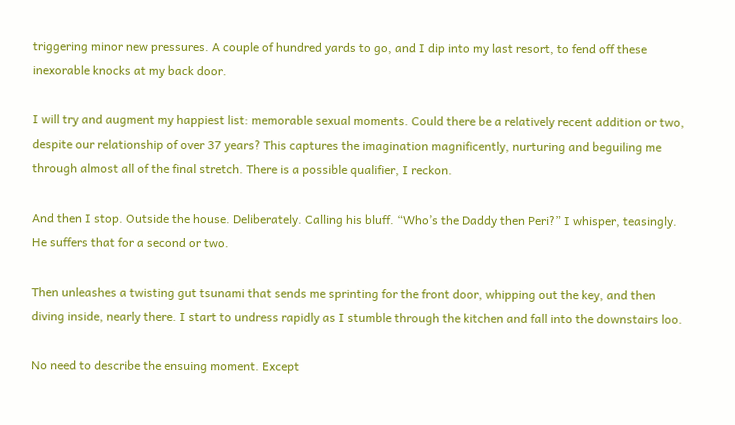triggering minor new pressures. A couple of hundred yards to go, and I dip into my last resort, to fend off these inexorable knocks at my back door.

I will try and augment my happiest list: memorable sexual moments. Could there be a relatively recent addition or two, despite our relationship of over 37 years? This captures the imagination magnificently, nurturing and beguiling me through almost all of the final stretch. There is a possible qualifier, I reckon.

And then I stop. Outside the house. Deliberately. Calling his bluff. “Who’s the Daddy then Peri?” I whisper, teasingly. He suffers that for a second or two.

Then unleashes a twisting gut tsunami that sends me sprinting for the front door, whipping out the key, and then diving inside, nearly there. I start to undress rapidly as I stumble through the kitchen and fall into the downstairs loo.

No need to describe the ensuing moment. Except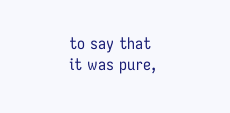to say that it was pure,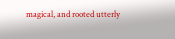magical, and rooted utterly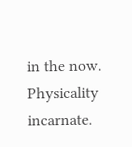in the now. Physicality incarnate.